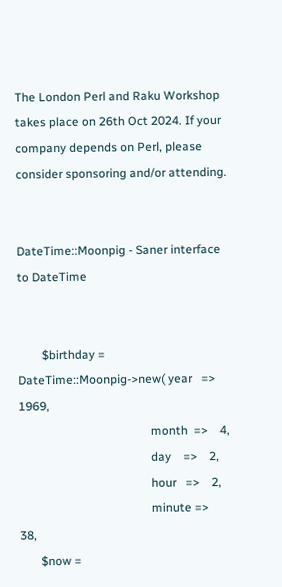The London Perl and Raku Workshop takes place on 26th Oct 2024. If your company depends on Perl, please consider sponsoring and/or attending.


DateTime::Moonpig - Saner interface to DateTime


        $birthday = DateTime::Moonpig->new( year   => 1969,
                                            month  =>    4,
                                            day    =>    2,
                                            hour   =>    2,
                                            minute =>   38,
       $now =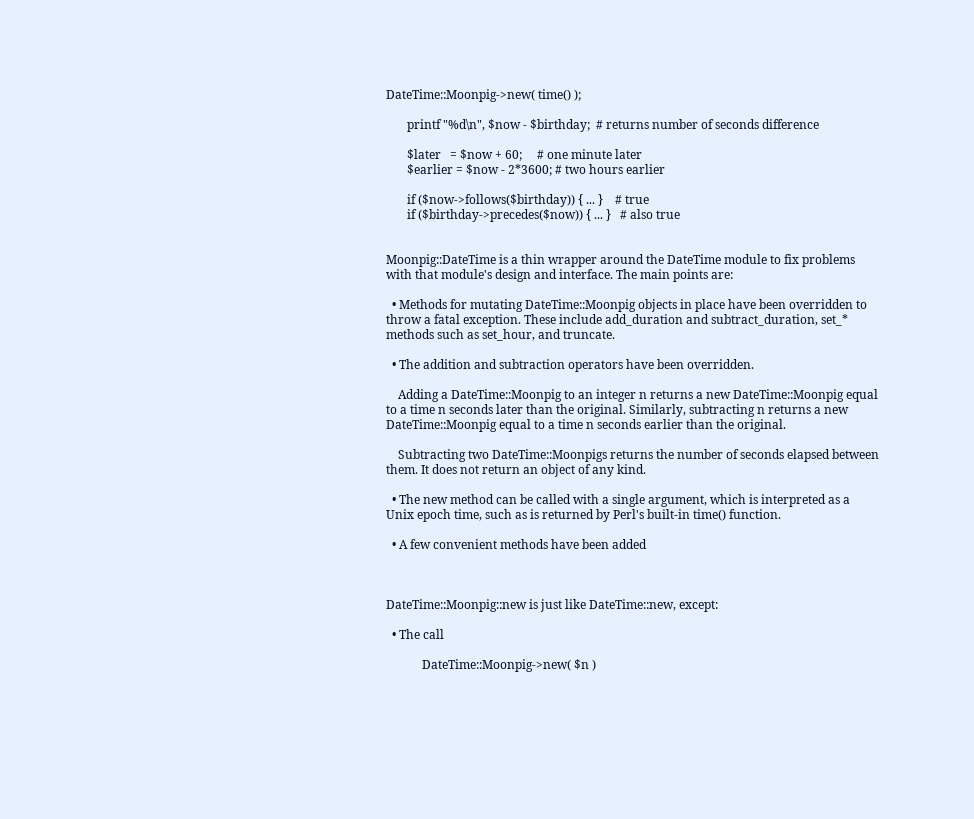DateTime::Moonpig->new( time() );

       printf "%d\n", $now - $birthday;  # returns number of seconds difference

       $later   = $now + 60;     # one minute later
       $earlier = $now - 2*3600; # two hours earlier

       if ($now->follows($birthday)) { ... }    # true
       if ($birthday->precedes($now)) { ... }   # also true


Moonpig::DateTime is a thin wrapper around the DateTime module to fix problems with that module's design and interface. The main points are:

  • Methods for mutating DateTime::Moonpig objects in place have been overridden to throw a fatal exception. These include add_duration and subtract_duration, set_* methods such as set_hour, and truncate.

  • The addition and subtraction operators have been overridden.

    Adding a DateTime::Moonpig to an integer n returns a new DateTime::Moonpig equal to a time n seconds later than the original. Similarly, subtracting n returns a new DateTime::Moonpig equal to a time n seconds earlier than the original.

    Subtracting two DateTime::Moonpigs returns the number of seconds elapsed between them. It does not return an object of any kind.

  • The new method can be called with a single argument, which is interpreted as a Unix epoch time, such as is returned by Perl's built-in time() function.

  • A few convenient methods have been added



DateTime::Moonpig::new is just like DateTime::new, except:

  • The call

            DateTime::Moonpig->new( $n )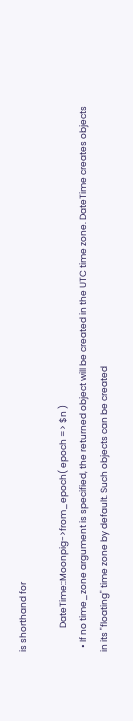is shorthand for

            DateTime::Moonpig->from_epoch( epoch => $n )
  • If no time_zone argument is specified, the returned object will be created in the UTC time zone. DateTime creates objects in its "floating" time zone by default. Such objects can be created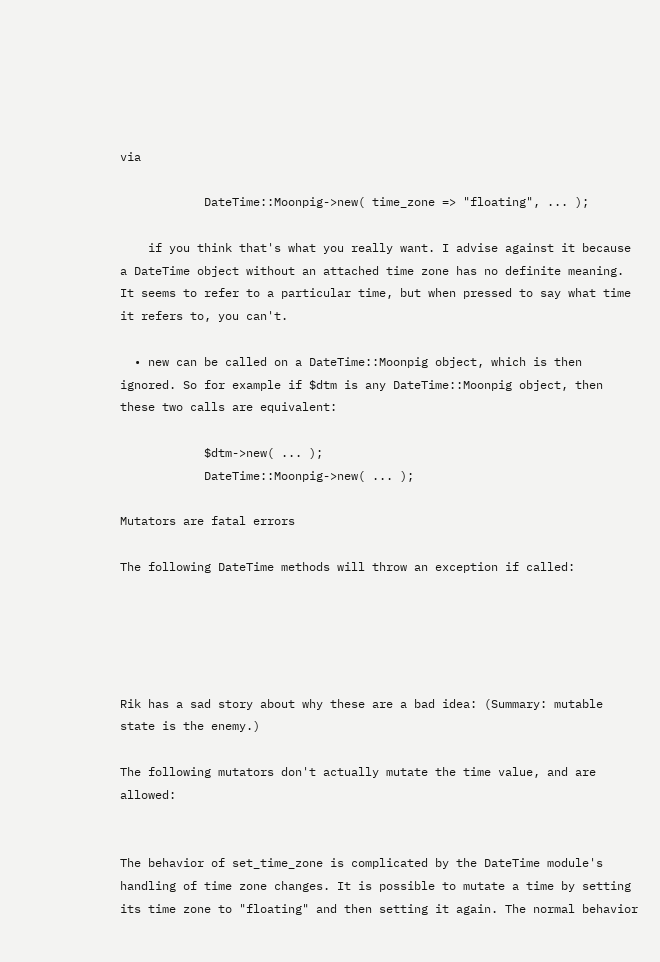via

            DateTime::Moonpig->new( time_zone => "floating", ... );

    if you think that's what you really want. I advise against it because a DateTime object without an attached time zone has no definite meaning. It seems to refer to a particular time, but when pressed to say what time it refers to, you can't.

  • new can be called on a DateTime::Moonpig object, which is then ignored. So for example if $dtm is any DateTime::Moonpig object, then these two calls are equivalent:

            $dtm->new( ... );
            DateTime::Moonpig->new( ... );

Mutators are fatal errors

The following DateTime methods will throw an exception if called:





Rik has a sad story about why these are a bad idea: (Summary: mutable state is the enemy.)

The following mutators don't actually mutate the time value, and are allowed:


The behavior of set_time_zone is complicated by the DateTime module's handling of time zone changes. It is possible to mutate a time by setting its time zone to "floating" and then setting it again. The normal behavior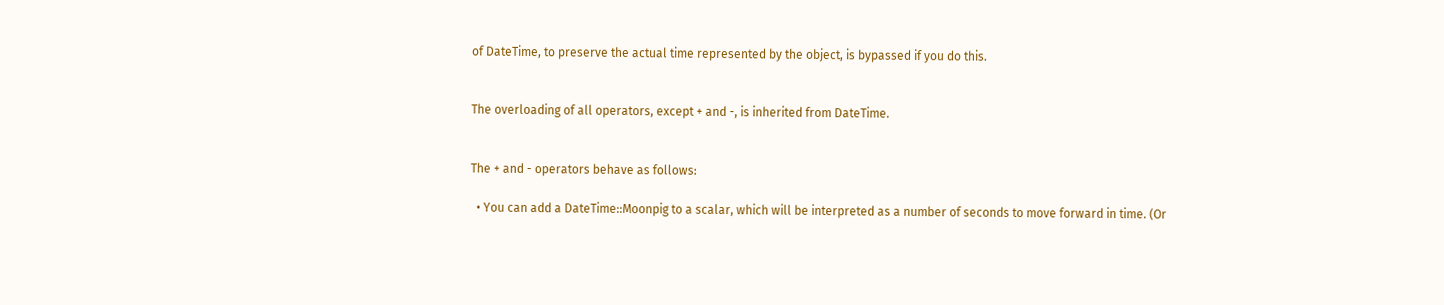of DateTime, to preserve the actual time represented by the object, is bypassed if you do this.


The overloading of all operators, except + and -, is inherited from DateTime.


The + and - operators behave as follows:

  • You can add a DateTime::Moonpig to a scalar, which will be interpreted as a number of seconds to move forward in time. (Or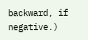backward, if negative.)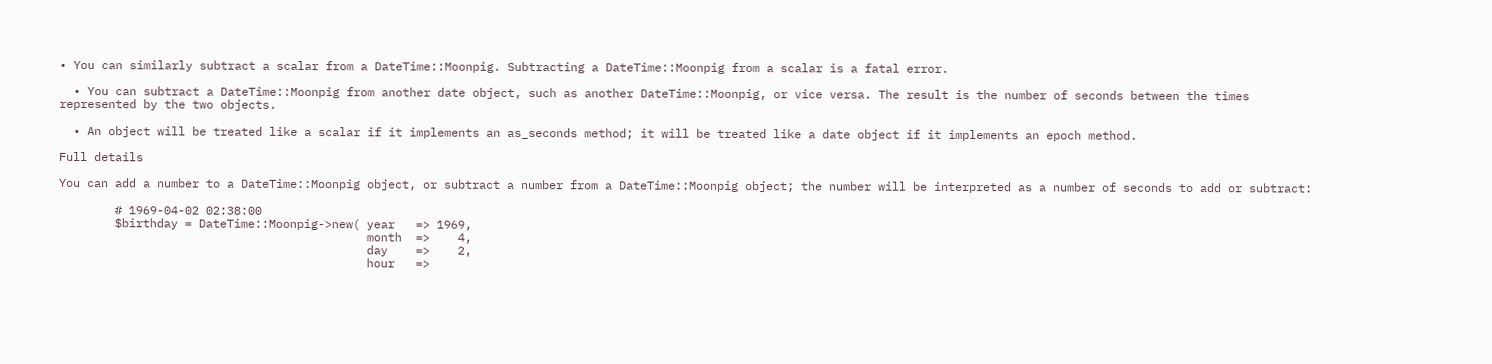• You can similarly subtract a scalar from a DateTime::Moonpig. Subtracting a DateTime::Moonpig from a scalar is a fatal error.

  • You can subtract a DateTime::Moonpig from another date object, such as another DateTime::Moonpig, or vice versa. The result is the number of seconds between the times represented by the two objects.

  • An object will be treated like a scalar if it implements an as_seconds method; it will be treated like a date object if it implements an epoch method.

Full details

You can add a number to a DateTime::Moonpig object, or subtract a number from a DateTime::Moonpig object; the number will be interpreted as a number of seconds to add or subtract:

        # 1969-04-02 02:38:00
        $birthday = DateTime::Moonpig->new( year   => 1969,
                                            month  =>    4,
                                            day    =>    2,
                                            hour   =>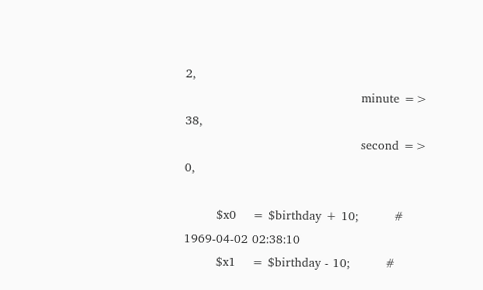2,
                                            minute =>   38,
                                            second =>    0,

        $x0    = $birthday + 10;         # 1969-04-02 02:38:10
        $x1    = $birthday - 10;         #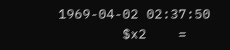1969-04-02 02:37:50
        $x2    =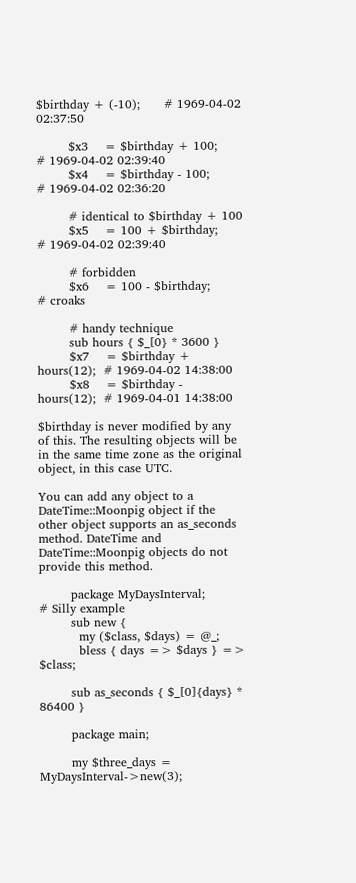$birthday + (-10);      # 1969-04-02 02:37:50

        $x3    = $birthday + 100;        # 1969-04-02 02:39:40
        $x4    = $birthday - 100;        # 1969-04-02 02:36:20

        # identical to $birthday + 100
        $x5    = 100 + $birthday;        # 1969-04-02 02:39:40

        # forbidden
        $x6    = 100 - $birthday;        # croaks

        # handy technique
        sub hours { $_[0} * 3600 }
        $x7    = $birthday + hours(12);  # 1969-04-02 14:38:00
        $x8    = $birthday - hours(12);  # 1969-04-01 14:38:00

$birthday is never modified by any of this. The resulting objects will be in the same time zone as the original object, in this case UTC.

You can add any object to a DateTime::Moonpig object if the other object supports an as_seconds method. DateTime and DateTime::Moonpig objects do not provide this method.

        package MyDaysInterval;                 # Silly example
        sub new {
          my ($class, $days) = @_;
          bless { days => $days } => $class;

        sub as_seconds { $_[0]{days} * 86400 }

        package main;

        my $three_days = MyDaysInterval->new(3);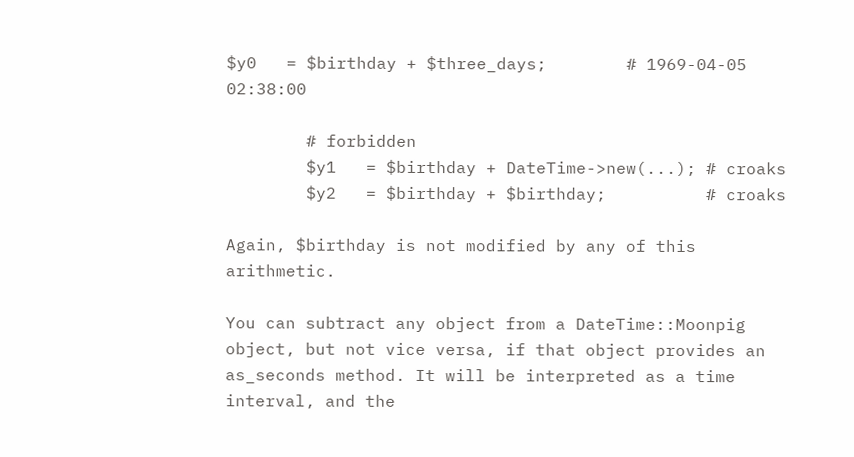$y0   = $birthday + $three_days;        # 1969-04-05 02:38:00

        # forbidden
        $y1   = $birthday + DateTime->new(...); # croaks
        $y2   = $birthday + $birthday;          # croaks

Again, $birthday is not modified by any of this arithmetic.

You can subtract any object from a DateTime::Moonpig object, but not vice versa, if that object provides an as_seconds method. It will be interpreted as a time interval, and the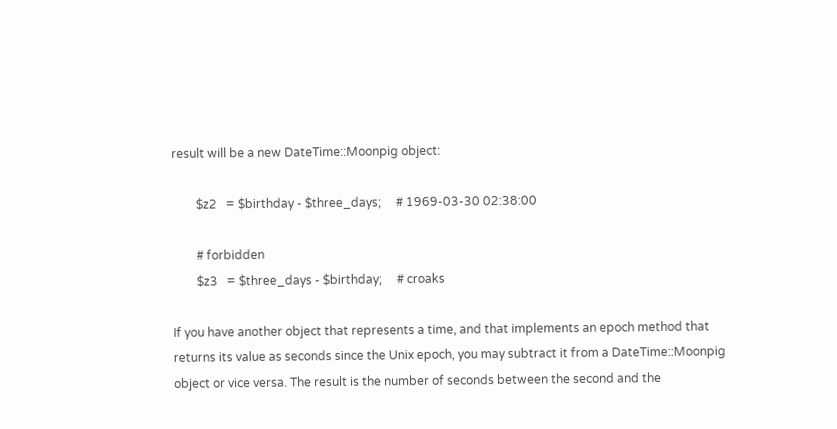result will be a new DateTime::Moonpig object:

        $z2   = $birthday - $three_days;     # 1969-03-30 02:38:00

        # forbidden
        $z3   = $three_days - $birthday;     # croaks

If you have another object that represents a time, and that implements an epoch method that returns its value as seconds since the Unix epoch, you may subtract it from a DateTime::Moonpig object or vice versa. The result is the number of seconds between the second and the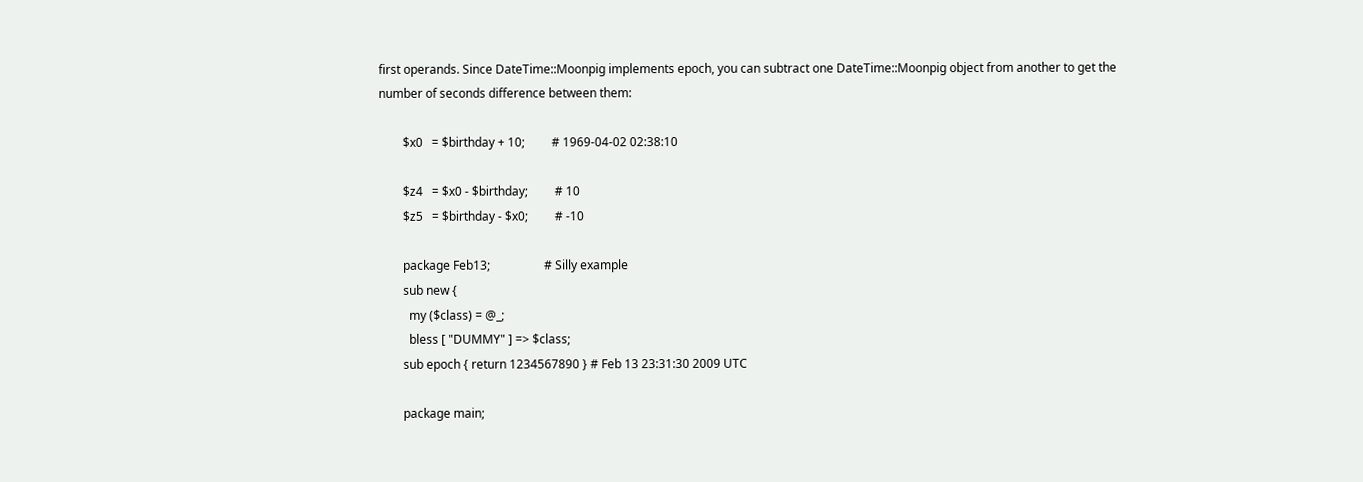first operands. Since DateTime::Moonpig implements epoch, you can subtract one DateTime::Moonpig object from another to get the number of seconds difference between them:

        $x0   = $birthday + 10;         # 1969-04-02 02:38:10

        $z4   = $x0 - $birthday;         # 10
        $z5   = $birthday - $x0;         # -10

        package Feb13;                  # Silly example
        sub new {
          my ($class) = @_;
          bless [ "DUMMY" ] => $class;
        sub epoch { return 1234567890 } # Feb 13 23:31:30 2009 UTC

        package main;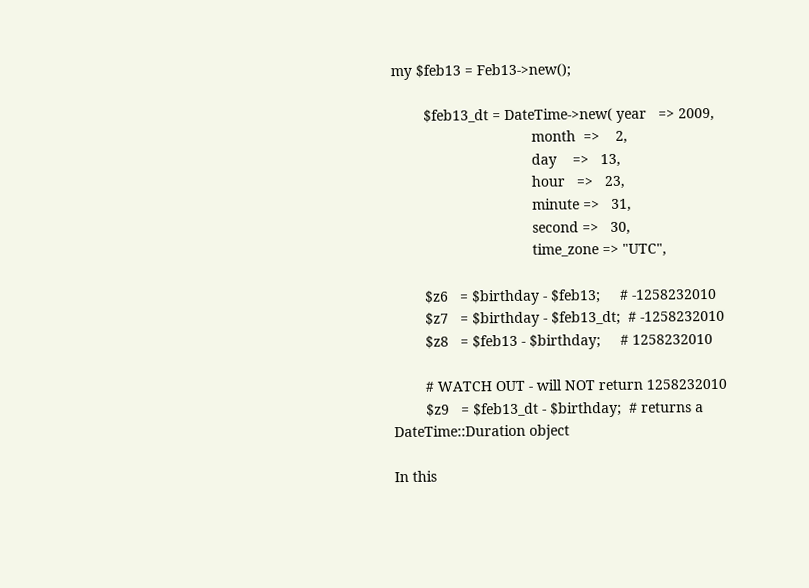my $feb13 = Feb13->new();

        $feb13_dt = DateTime->new( year   => 2009,
                                   month  =>    2,
                                   day    =>   13,
                                   hour   =>   23,
                                   minute =>   31,
                                   second =>   30,
                                   time_zone => "UTC",

        $z6   = $birthday - $feb13;     # -1258232010
        $z7   = $birthday - $feb13_dt;  # -1258232010
        $z8   = $feb13 - $birthday;     # 1258232010

        # WATCH OUT - will NOT return 1258232010
        $z9   = $feb13_dt - $birthday;  # returns a DateTime::Duration object

In this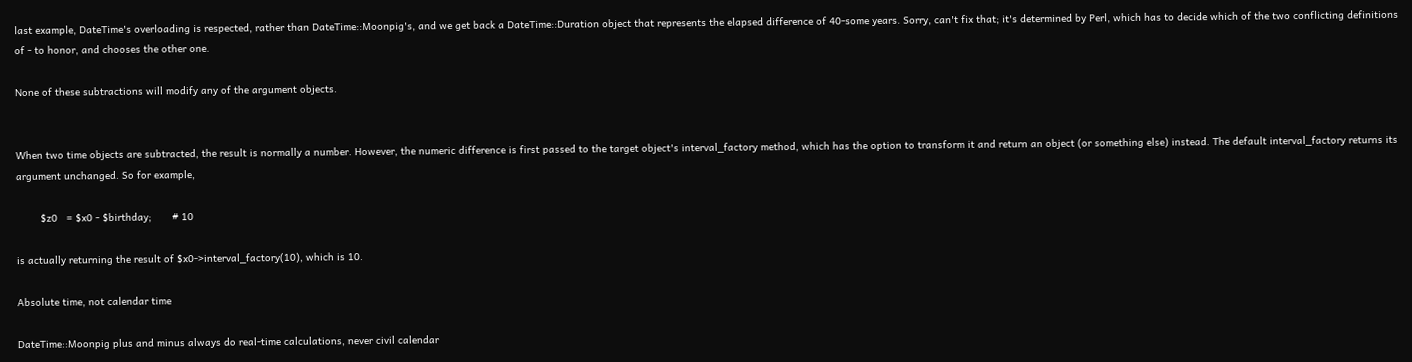last example, DateTime's overloading is respected, rather than DateTime::Moonpig's, and we get back a DateTime::Duration object that represents the elapsed difference of 40-some years. Sorry, can't fix that; it's determined by Perl, which has to decide which of the two conflicting definitions of - to honor, and chooses the other one.

None of these subtractions will modify any of the argument objects.


When two time objects are subtracted, the result is normally a number. However, the numeric difference is first passed to the target object's interval_factory method, which has the option to transform it and return an object (or something else) instead. The default interval_factory returns its argument unchanged. So for example,

        $z0   = $x0 - $birthday;       # 10

is actually returning the result of $x0->interval_factory(10), which is 10.

Absolute time, not calendar time

DateTime::Moonpig plus and minus always do real-time calculations, never civil calendar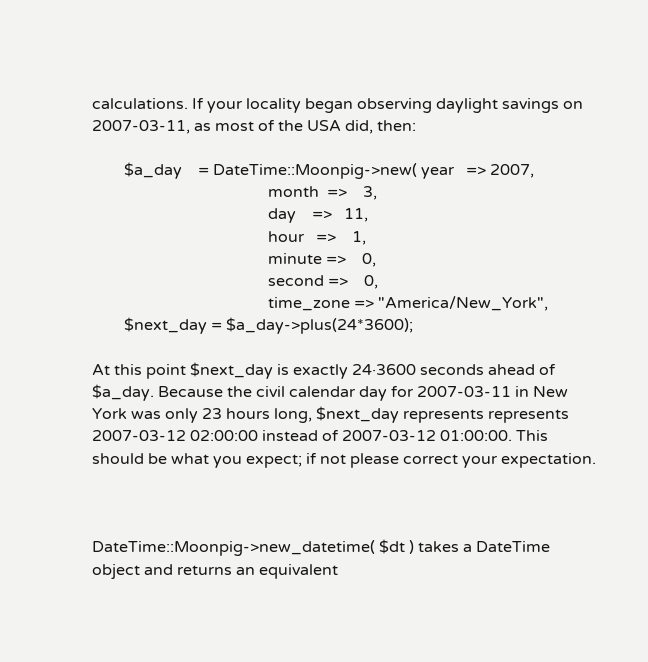calculations. If your locality began observing daylight savings on 2007-03-11, as most of the USA did, then:

        $a_day    = DateTime::Moonpig->new( year   => 2007,
                                            month  =>    3,
                                            day    =>   11,
                                            hour   =>    1,
                                            minute =>    0,
                                            second =>    0,
                                            time_zone => "America/New_York",
        $next_day = $a_day->plus(24*3600);

At this point $next_day is exactly 24·3600 seconds ahead of $a_day. Because the civil calendar day for 2007-03-11 in New York was only 23 hours long, $next_day represents represents 2007-03-12 02:00:00 instead of 2007-03-12 01:00:00. This should be what you expect; if not please correct your expectation.



DateTime::Moonpig->new_datetime( $dt ) takes a DateTime object and returns an equivalent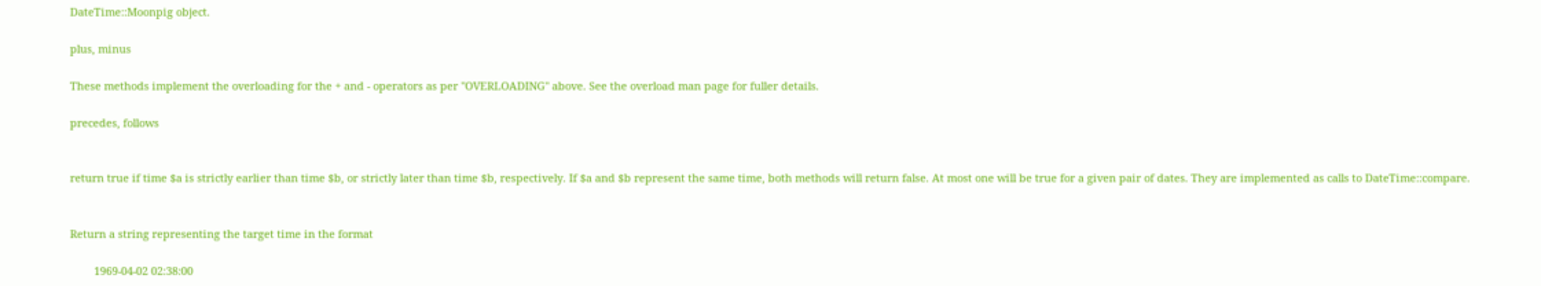DateTime::Moonpig object.

plus, minus

These methods implement the overloading for the + and - operators as per "OVERLOADING" above. See the overload man page for fuller details.

precedes, follows


return true if time $a is strictly earlier than time $b, or strictly later than time $b, respectively. If $a and $b represent the same time, both methods will return false. At most one will be true for a given pair of dates. They are implemented as calls to DateTime::compare.


Return a string representing the target time in the format

        1969-04-02 02:38:00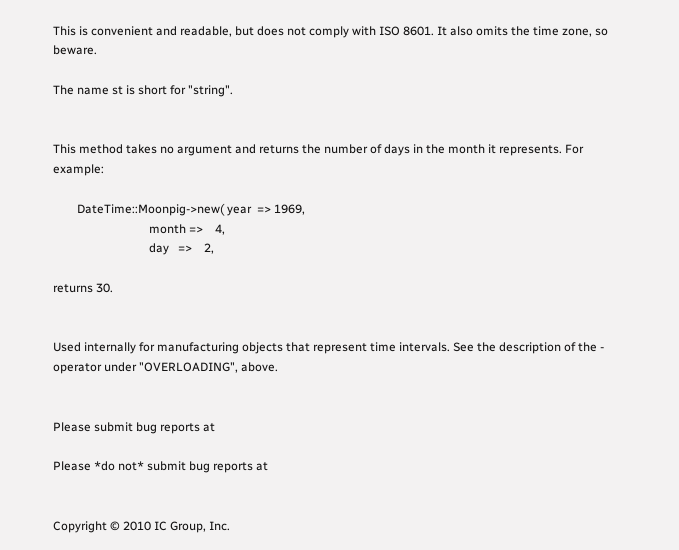This is convenient and readable, but does not comply with ISO 8601. It also omits the time zone, so beware.

The name st is short for "string".


This method takes no argument and returns the number of days in the month it represents. For example:

        DateTime::Moonpig->new( year  => 1969,
                                month =>    4,
                                day   =>    2,

returns 30.


Used internally for manufacturing objects that represent time intervals. See the description of the - operator under "OVERLOADING", above.


Please submit bug reports at

Please *do not* submit bug reports at


Copyright © 2010 IC Group, Inc.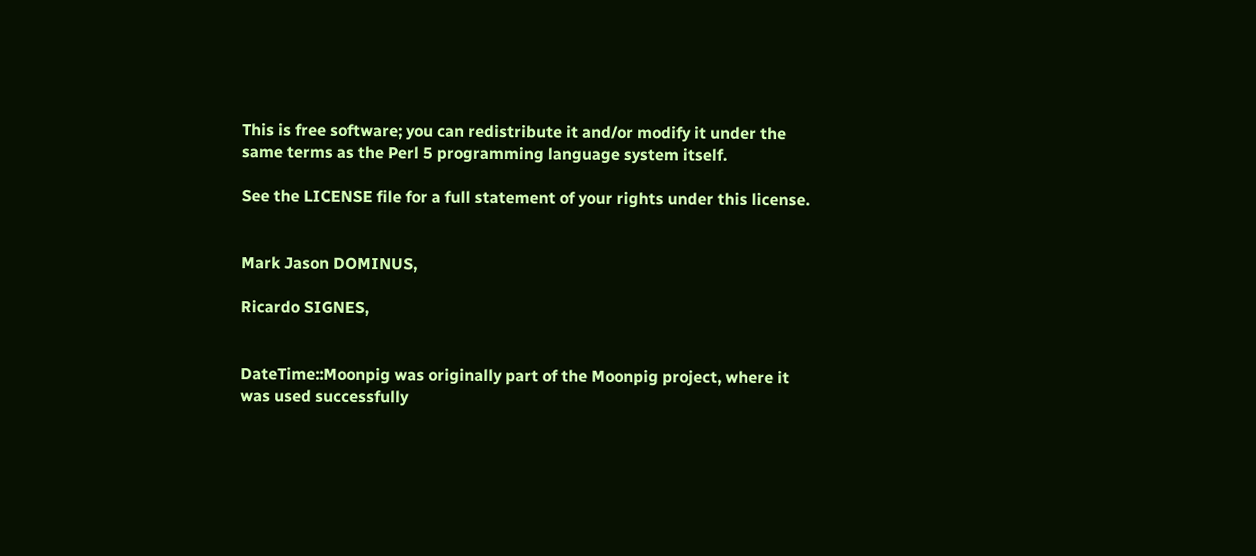This is free software; you can redistribute it and/or modify it under the same terms as the Perl 5 programming language system itself.

See the LICENSE file for a full statement of your rights under this license.


Mark Jason DOMINUS,

Ricardo SIGNES,


DateTime::Moonpig was originally part of the Moonpig project, where it was used successfully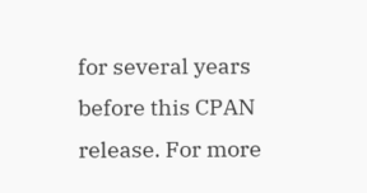for several years before this CPAN release. For more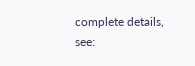complete details, see: